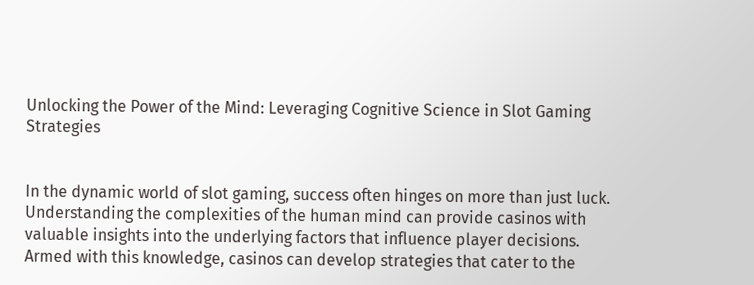Unlocking the Power of the Mind: Leveraging Cognitive Science in Slot Gaming Strategies


In the dynamic world of slot gaming, success often hinges on more than just luck. Understanding the complexities of the human mind can provide casinos with valuable insights into the underlying factors that influence player decisions. Armed with this knowledge, casinos can develop strategies that cater to the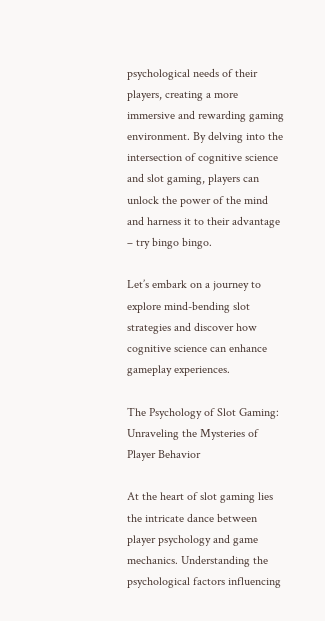psychological needs of their players, creating a more immersive and rewarding gaming environment. By delving into the intersection of cognitive science and slot gaming, players can unlock the power of the mind and harness it to their advantage – try bingo bingo.

Let’s embark on a journey to explore mind-bending slot strategies and discover how cognitive science can enhance gameplay experiences.

The Psychology of Slot Gaming: Unraveling the Mysteries of Player Behavior

At the heart of slot gaming lies the intricate dance between player psychology and game mechanics. Understanding the psychological factors influencing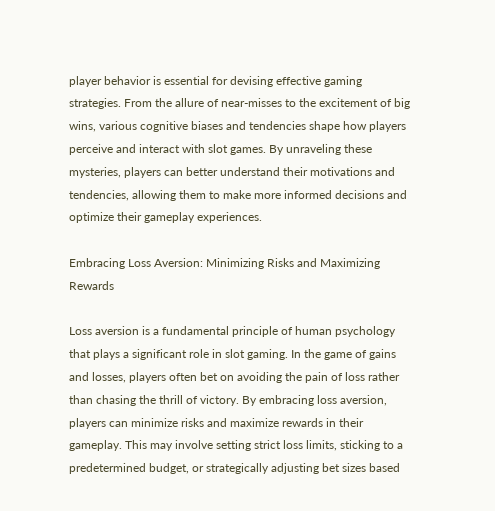player behavior is essential for devising effective gaming strategies. From the allure of near-misses to the excitement of big wins, various cognitive biases and tendencies shape how players perceive and interact with slot games. By unraveling these mysteries, players can better understand their motivations and tendencies, allowing them to make more informed decisions and optimize their gameplay experiences.

Embracing Loss Aversion: Minimizing Risks and Maximizing Rewards

Loss aversion is a fundamental principle of human psychology that plays a significant role in slot gaming. In the game of gains and losses, players often bet on avoiding the pain of loss rather than chasing the thrill of victory. By embracing loss aversion, players can minimize risks and maximize rewards in their gameplay. This may involve setting strict loss limits, sticking to a predetermined budget, or strategically adjusting bet sizes based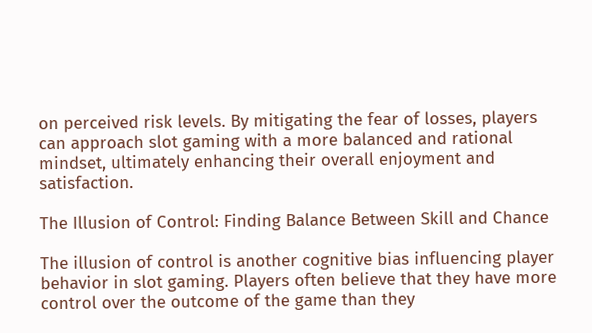on perceived risk levels. By mitigating the fear of losses, players can approach slot gaming with a more balanced and rational mindset, ultimately enhancing their overall enjoyment and satisfaction.

The Illusion of Control: Finding Balance Between Skill and Chance

The illusion of control is another cognitive bias influencing player behavior in slot gaming. Players often believe that they have more control over the outcome of the game than they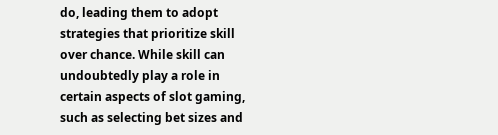do, leading them to adopt strategies that prioritize skill over chance. While skill can undoubtedly play a role in certain aspects of slot gaming, such as selecting bet sizes and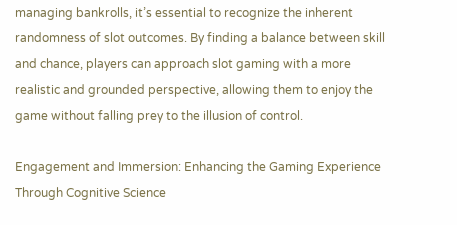managing bankrolls, it’s essential to recognize the inherent randomness of slot outcomes. By finding a balance between skill and chance, players can approach slot gaming with a more realistic and grounded perspective, allowing them to enjoy the game without falling prey to the illusion of control.

Engagement and Immersion: Enhancing the Gaming Experience Through Cognitive Science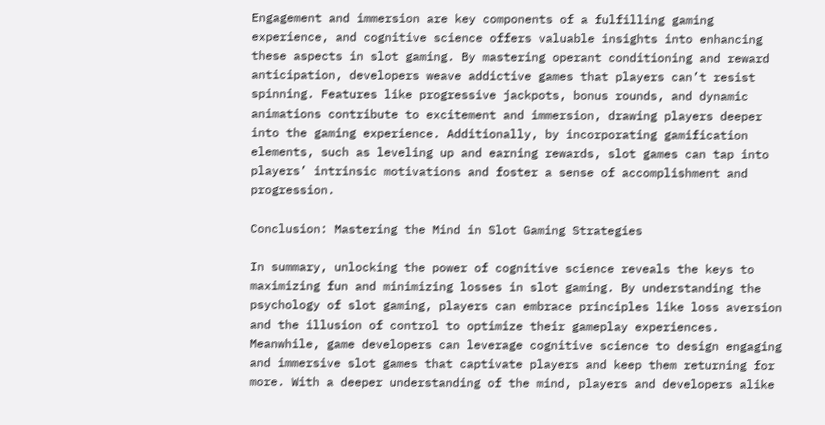Engagement and immersion are key components of a fulfilling gaming experience, and cognitive science offers valuable insights into enhancing these aspects in slot gaming. By mastering operant conditioning and reward anticipation, developers weave addictive games that players can’t resist spinning. Features like progressive jackpots, bonus rounds, and dynamic animations contribute to excitement and immersion, drawing players deeper into the gaming experience. Additionally, by incorporating gamification elements, such as leveling up and earning rewards, slot games can tap into players’ intrinsic motivations and foster a sense of accomplishment and progression.

Conclusion: Mastering the Mind in Slot Gaming Strategies

In summary, unlocking the power of cognitive science reveals the keys to maximizing fun and minimizing losses in slot gaming. By understanding the psychology of slot gaming, players can embrace principles like loss aversion and the illusion of control to optimize their gameplay experiences. Meanwhile, game developers can leverage cognitive science to design engaging and immersive slot games that captivate players and keep them returning for more. With a deeper understanding of the mind, players and developers alike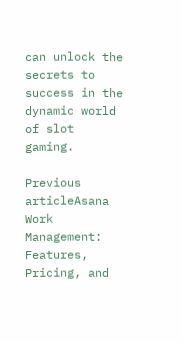can unlock the secrets to success in the dynamic world of slot gaming.

Previous articleAsana Work Management: Features, Pricing, and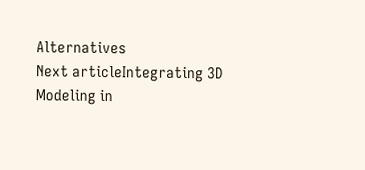Alternatives
Next articleIntegrating 3D Modeling in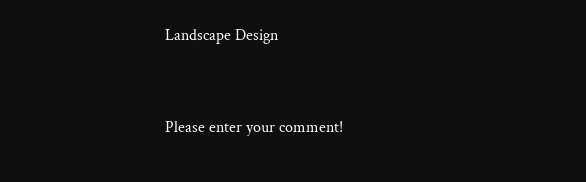Landscape Design


Please enter your comment!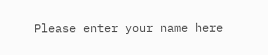Please enter your name here